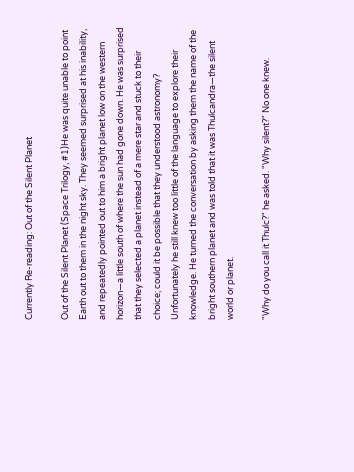Currently Re-reading: Out of the Silent Planet

Out of the Silent Planet (Space Trilogy, #1)He was quite unable to point Earth out to them in the night sky. They seemed surprised at his inability, and repeatedly pointed out to him a bright planet low on the western horizon—a little south of where the sun had gone down. He was surprised that they selected a planet instead of a mere star and stuck to their choice; could it be possible that they understood astronomy? Unfortunately he still knew too little of the language to explore their knowledge. He turned the conversation by asking them the name of the bright southern planet and was told that it was Thulcandra—the silent world or planet.

"Why do you call it Thulc?" he asked. "Why silent?" No one knew.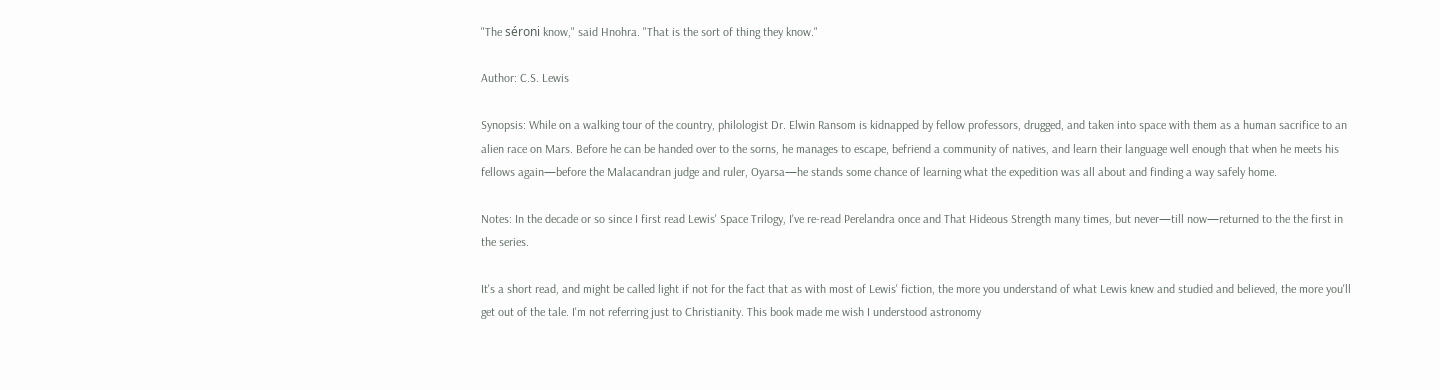"The séroni know," said Hnohra. "That is the sort of thing they know."

Author: C.S. Lewis

Synopsis: While on a walking tour of the country, philologist Dr. Elwin Ransom is kidnapped by fellow professors, drugged, and taken into space with them as a human sacrifice to an alien race on Mars. Before he can be handed over to the sorns, he manages to escape, befriend a community of natives, and learn their language well enough that when he meets his fellows again—before the Malacandran judge and ruler, Oyarsa—he stands some chance of learning what the expedition was all about and finding a way safely home.

Notes: In the decade or so since I first read Lewis' Space Trilogy, I've re-read Perelandra once and That Hideous Strength many times, but never—till now—returned to the the first in the series.

It's a short read, and might be called light if not for the fact that as with most of Lewis' fiction, the more you understand of what Lewis knew and studied and believed, the more you'll get out of the tale. I'm not referring just to Christianity. This book made me wish I understood astronomy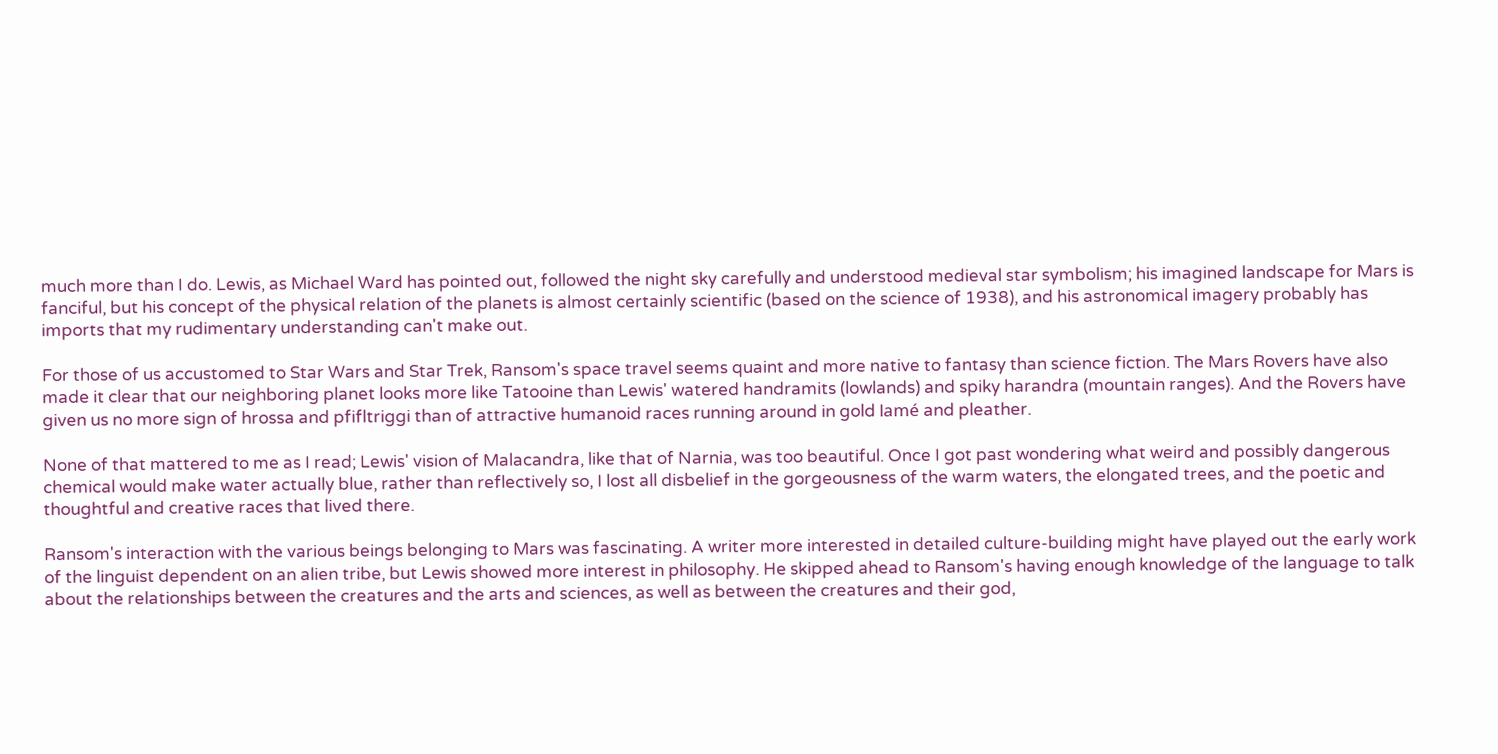much more than I do. Lewis, as Michael Ward has pointed out, followed the night sky carefully and understood medieval star symbolism; his imagined landscape for Mars is fanciful, but his concept of the physical relation of the planets is almost certainly scientific (based on the science of 1938), and his astronomical imagery probably has imports that my rudimentary understanding can't make out.

For those of us accustomed to Star Wars and Star Trek, Ransom's space travel seems quaint and more native to fantasy than science fiction. The Mars Rovers have also made it clear that our neighboring planet looks more like Tatooine than Lewis' watered handramits (lowlands) and spiky harandra (mountain ranges). And the Rovers have given us no more sign of hrossa and pfifltriggi than of attractive humanoid races running around in gold lamé and pleather.

None of that mattered to me as I read; Lewis' vision of Malacandra, like that of Narnia, was too beautiful. Once I got past wondering what weird and possibly dangerous chemical would make water actually blue, rather than reflectively so, I lost all disbelief in the gorgeousness of the warm waters, the elongated trees, and the poetic and thoughtful and creative races that lived there.

Ransom's interaction with the various beings belonging to Mars was fascinating. A writer more interested in detailed culture-building might have played out the early work of the linguist dependent on an alien tribe, but Lewis showed more interest in philosophy. He skipped ahead to Ransom's having enough knowledge of the language to talk about the relationships between the creatures and the arts and sciences, as well as between the creatures and their god,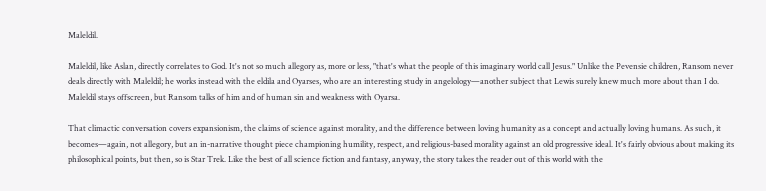Maleldil.

Maleldil, like Aslan, directly correlates to God. It's not so much allegory as, more or less, "that's what the people of this imaginary world call Jesus." Unlike the Pevensie children, Ransom never deals directly with Maleldil; he works instead with the eldila and Oyarses, who are an interesting study in angelology—another subject that Lewis surely knew much more about than I do. Maleldil stays offscreen, but Ransom talks of him and of human sin and weakness with Oyarsa.

That climactic conversation covers expansionism, the claims of science against morality, and the difference between loving humanity as a concept and actually loving humans. As such, it becomes—again, not allegory, but an in-narrative thought piece championing humility, respect, and religious-based morality against an old progressive ideal. It's fairly obvious about making its philosophical points, but then, so is Star Trek. Like the best of all science fiction and fantasy, anyway, the story takes the reader out of this world with the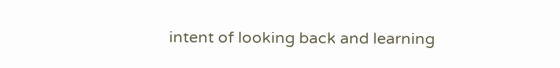intent of looking back and learning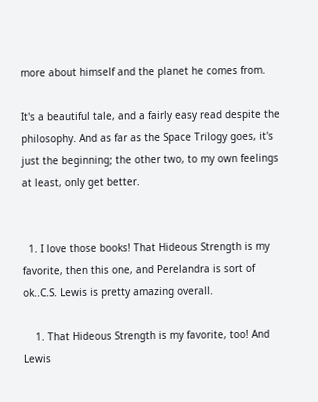more about himself and the planet he comes from.

It's a beautiful tale, and a fairly easy read despite the philosophy. And as far as the Space Trilogy goes, it's just the beginning; the other two, to my own feelings at least, only get better.


  1. I love those books! That Hideous Strength is my favorite, then this one, and Perelandra is sort of ok..C.S. Lewis is pretty amazing overall.

    1. That Hideous Strength is my favorite, too! And Lewis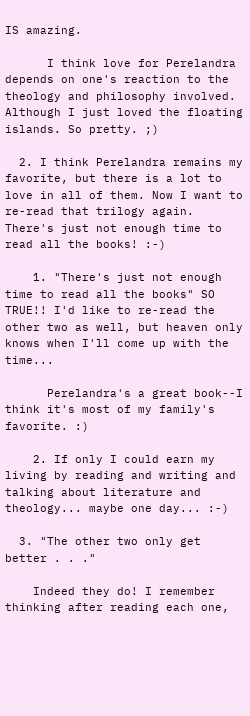IS amazing.

      I think love for Perelandra depends on one's reaction to the theology and philosophy involved. Although I just loved the floating islands. So pretty. ;)

  2. I think Perelandra remains my favorite, but there is a lot to love in all of them. Now I want to re-read that trilogy again. There's just not enough time to read all the books! :-)

    1. "There's just not enough time to read all the books" SO TRUE!! I'd like to re-read the other two as well, but heaven only knows when I'll come up with the time...

      Perelandra's a great book--I think it's most of my family's favorite. :)

    2. If only I could earn my living by reading and writing and talking about literature and theology... maybe one day... :-)

  3. "The other two only get better . . ."

    Indeed they do! I remember thinking after reading each one,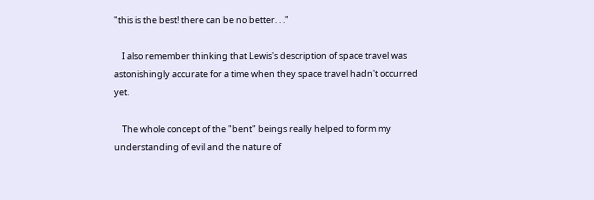"this is the best! there can be no better. . ."

    I also remember thinking that Lewis's description of space travel was astonishingly accurate for a time when they space travel hadn't occurred yet.

    The whole concept of the "bent" beings really helped to form my understanding of evil and the nature of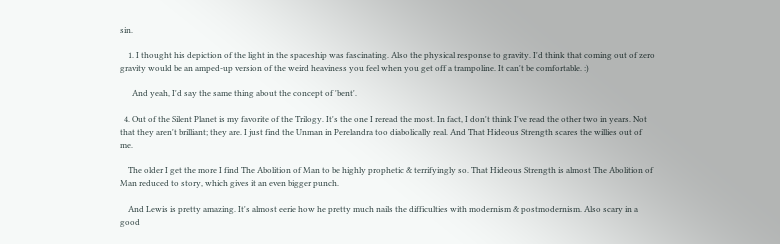sin.

    1. I thought his depiction of the light in the spaceship was fascinating. Also the physical response to gravity. I'd think that coming out of zero gravity would be an amped-up version of the weird heaviness you feel when you get off a trampoline. It can't be comfortable. :)

      And yeah, I'd say the same thing about the concept of 'bent'.

  4. Out of the Silent Planet is my favorite of the Trilogy. It's the one I reread the most. In fact, I don't think I've read the other two in years. Not that they aren't brilliant; they are. I just find the Unman in Perelandra too diabolically real. And That Hideous Strength scares the willies out of me.

    The older I get the more I find The Abolition of Man to be highly prophetic & terrifyingly so. That Hideous Strength is almost The Abolition of Man reduced to story, which gives it an even bigger punch.

    And Lewis is pretty amazing. It's almost eerie how he pretty much nails the difficulties with modernism & postmodernism. Also scary in a good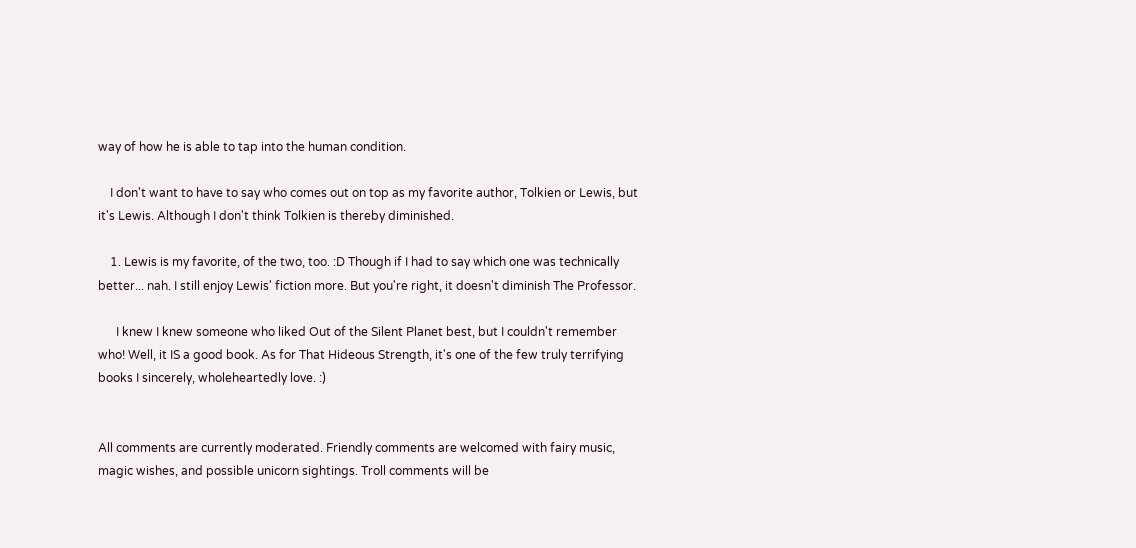way of how he is able to tap into the human condition.

    I don't want to have to say who comes out on top as my favorite author, Tolkien or Lewis, but it's Lewis. Although I don't think Tolkien is thereby diminished.

    1. Lewis is my favorite, of the two, too. :D Though if I had to say which one was technically better... nah. I still enjoy Lewis' fiction more. But you're right, it doesn't diminish The Professor.

      I knew I knew someone who liked Out of the Silent Planet best, but I couldn't remember who! Well, it IS a good book. As for That Hideous Strength, it's one of the few truly terrifying books I sincerely, wholeheartedly love. :)


All comments are currently moderated. Friendly comments are welcomed with fairy music, magic wishes, and possible unicorn sightings. Troll comments will be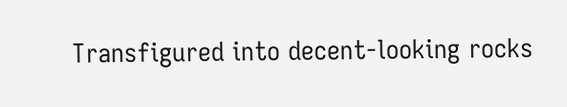Transfigured into decent-looking rocks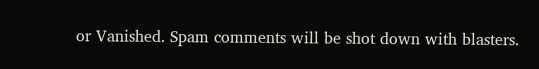or Vanished. Spam comments will be shot down with blasters.